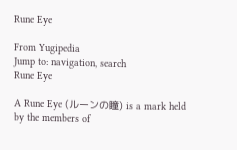Rune Eye

From Yugipedia
Jump to: navigation, search
Rune Eye

A Rune Eye (ルーンの瞳) is a mark held by the members of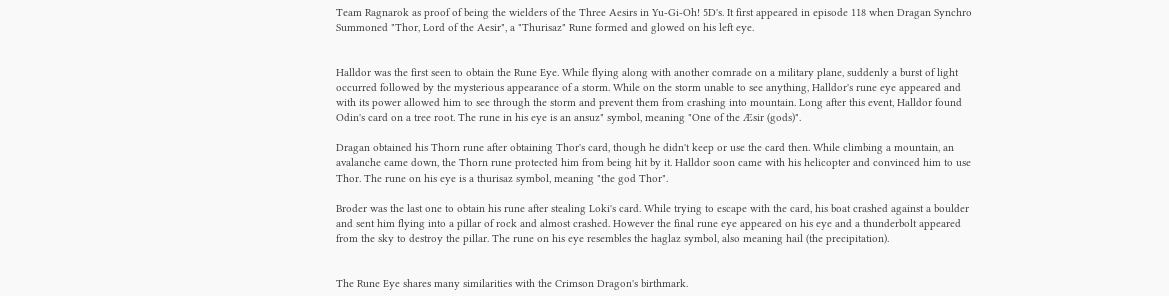Team Ragnarok as proof of being the wielders of the Three Aesirs in Yu-Gi-Oh! 5D's. It first appeared in episode 118 when Dragan Synchro Summoned "Thor, Lord of the Aesir", a "Thurisaz" Rune formed and glowed on his left eye.


Halldor was the first seen to obtain the Rune Eye. While flying along with another comrade on a military plane, suddenly a burst of light occurred followed by the mysterious appearance of a storm. While on the storm unable to see anything, Halldor's rune eye appeared and with its power allowed him to see through the storm and prevent them from crashing into mountain. Long after this event, Halldor found Odin's card on a tree root. The rune in his eye is an ansuz" symbol, meaning "One of the Æsir (gods)".

Dragan obtained his Thorn rune after obtaining Thor's card, though he didn't keep or use the card then. While climbing a mountain, an avalanche came down, the Thorn rune protected him from being hit by it. Halldor soon came with his helicopter and convinced him to use Thor. The rune on his eye is a thurisaz symbol, meaning "the god Thor".

Broder was the last one to obtain his rune after stealing Loki's card. While trying to escape with the card, his boat crashed against a boulder and sent him flying into a pillar of rock and almost crashed. However the final rune eye appeared on his eye and a thunderbolt appeared from the sky to destroy the pillar. The rune on his eye resembles the haglaz symbol, also meaning hail (the precipitation).


The Rune Eye shares many similarities with the Crimson Dragon's birthmark.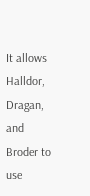It allows Halldor, Dragan, and Broder to use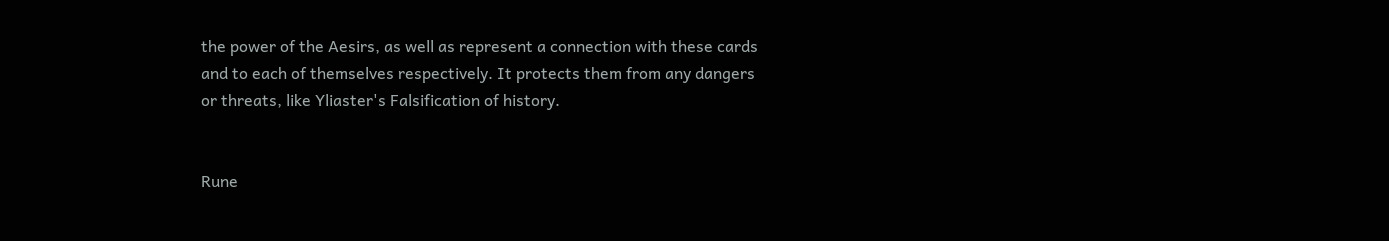the power of the Aesirs, as well as represent a connection with these cards and to each of themselves respectively. It protects them from any dangers or threats, like Yliaster's Falsification of history.


Rune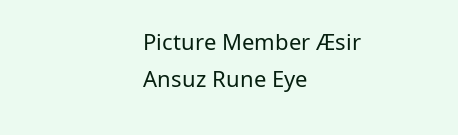Picture Member Æsir
Ansuz Rune Eye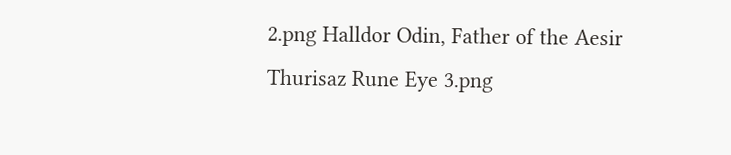2.png Halldor Odin, Father of the Aesir
Thurisaz Rune Eye 3.png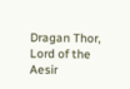Dragan Thor, Lord of the Aesir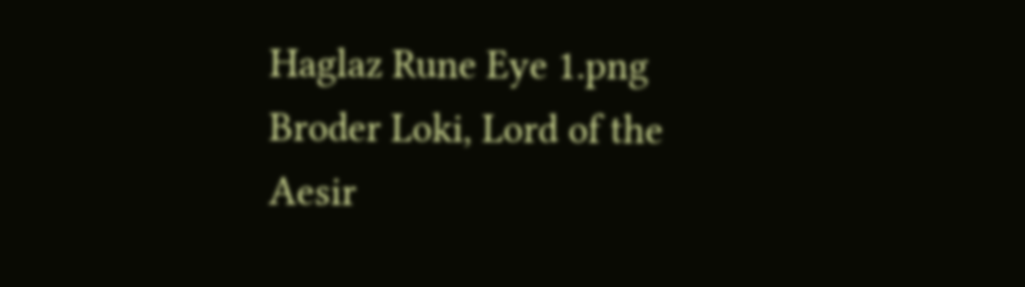Haglaz Rune Eye 1.png Broder Loki, Lord of the Aesir